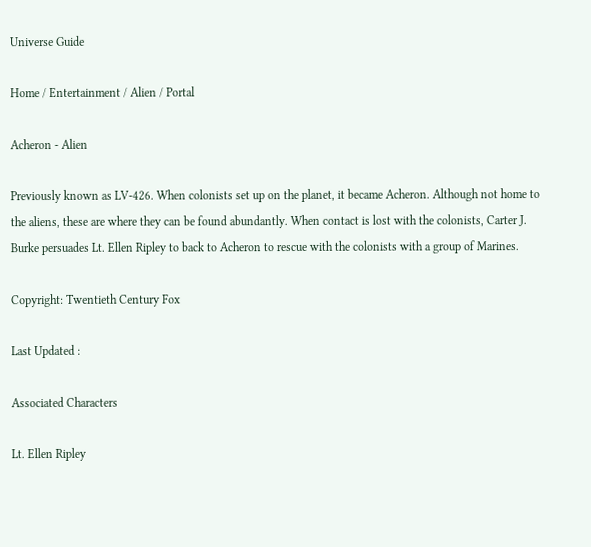Universe Guide

Home / Entertainment / Alien / Portal

Acheron - Alien

Previously known as LV-426. When colonists set up on the planet, it became Acheron. Although not home to the aliens, these are where they can be found abundantly. When contact is lost with the colonists, Carter J. Burke persuades Lt. Ellen Ripley to back to Acheron to rescue with the colonists with a group of Marines.

Copyright: Twentieth Century Fox

Last Updated :

Associated Characters

Lt. Ellen Ripley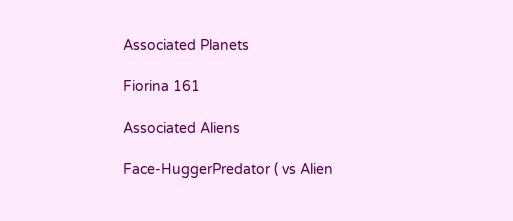Associated Planets

Fiorina 161

Associated Aliens

Face-HuggerPredator ( vs Alien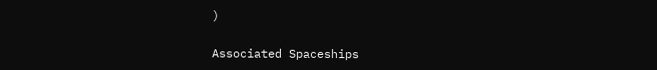)

Associated Spaceships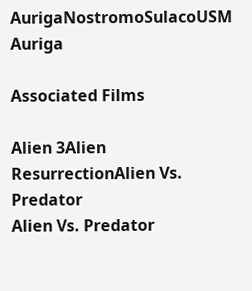AurigaNostromoSulacoUSM Auriga

Associated Films

Alien 3Alien ResurrectionAlien Vs. Predator
Alien Vs. Predator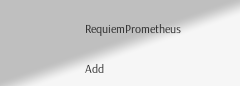RequiemPrometheus

Add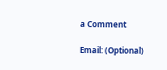a Comment

Email: (Optional)